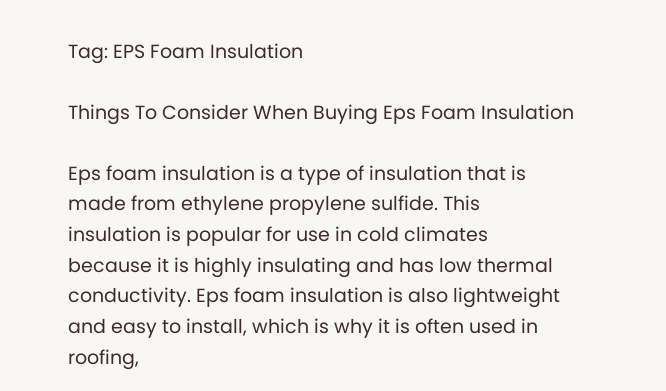Tag: EPS Foam Insulation

Things To Consider When Buying Eps Foam Insulation

Eps foam insulation is a type of insulation that is made from ethylene propylene sulfide. This insulation is popular for use in cold climates because it is highly insulating and has low thermal conductivity. Eps foam insulation is also lightweight and easy to install, which is why it is often used in roofing,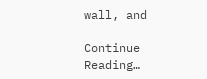wall, and

Continue Reading…